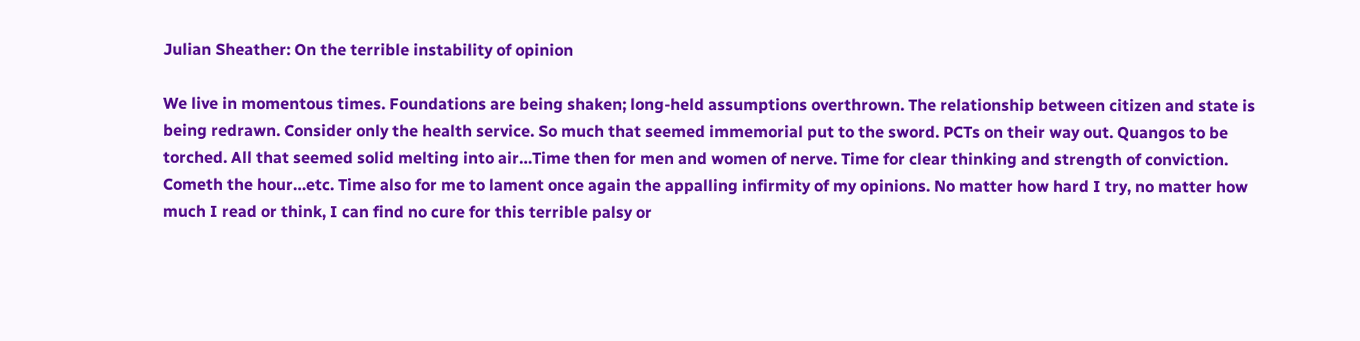Julian Sheather: On the terrible instability of opinion

We live in momentous times. Foundations are being shaken; long-held assumptions overthrown. The relationship between citizen and state is being redrawn. Consider only the health service. So much that seemed immemorial put to the sword. PCTs on their way out. Quangos to be torched. All that seemed solid melting into air…Time then for men and women of nerve. Time for clear thinking and strength of conviction. Cometh the hour…etc. Time also for me to lament once again the appalling infirmity of my opinions. No matter how hard I try, no matter how much I read or think, I can find no cure for this terrible palsy or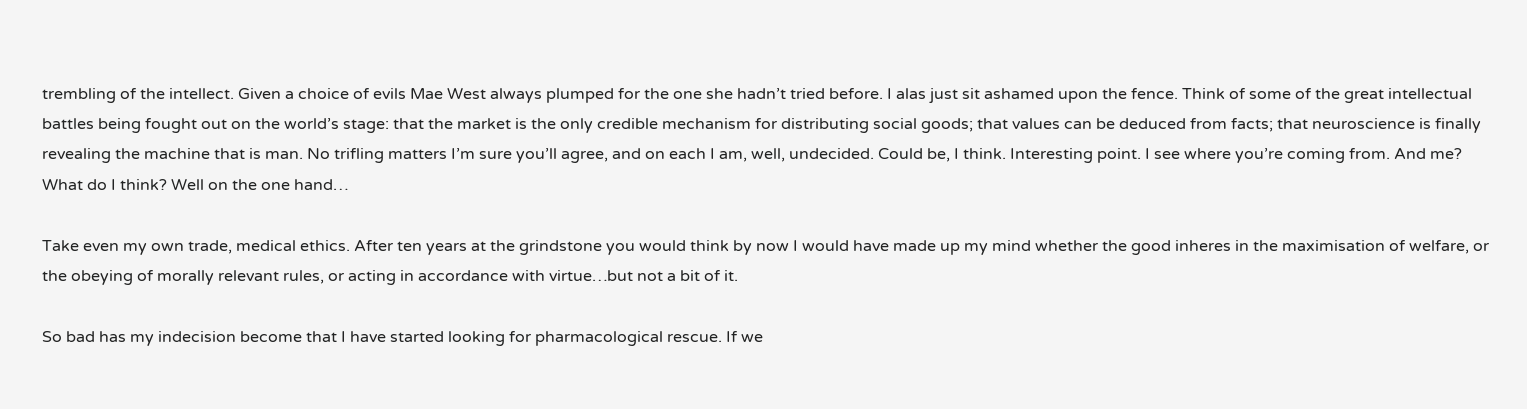trembling of the intellect. Given a choice of evils Mae West always plumped for the one she hadn’t tried before. I alas just sit ashamed upon the fence. Think of some of the great intellectual battles being fought out on the world’s stage: that the market is the only credible mechanism for distributing social goods; that values can be deduced from facts; that neuroscience is finally revealing the machine that is man. No trifling matters I’m sure you’ll agree, and on each I am, well, undecided. Could be, I think. Interesting point. I see where you’re coming from. And me? What do I think? Well on the one hand…

Take even my own trade, medical ethics. After ten years at the grindstone you would think by now I would have made up my mind whether the good inheres in the maximisation of welfare, or the obeying of morally relevant rules, or acting in accordance with virtue…but not a bit of it.

So bad has my indecision become that I have started looking for pharmacological rescue. If we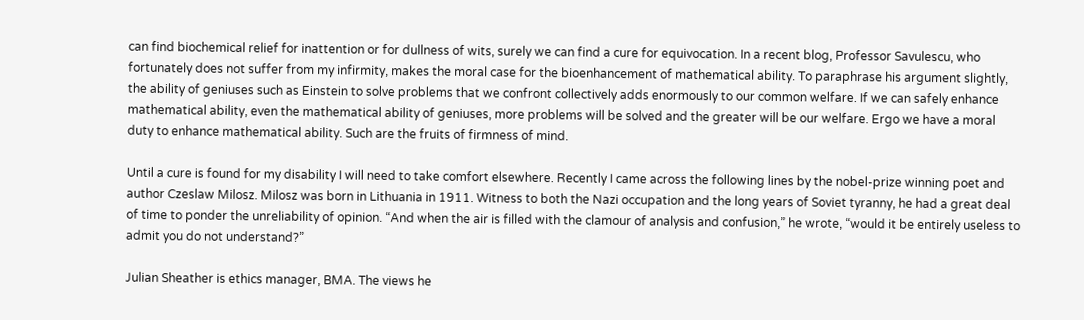can find biochemical relief for inattention or for dullness of wits, surely we can find a cure for equivocation. In a recent blog, Professor Savulescu, who fortunately does not suffer from my infirmity, makes the moral case for the bioenhancement of mathematical ability. To paraphrase his argument slightly, the ability of geniuses such as Einstein to solve problems that we confront collectively adds enormously to our common welfare. If we can safely enhance mathematical ability, even the mathematical ability of geniuses, more problems will be solved and the greater will be our welfare. Ergo we have a moral duty to enhance mathematical ability. Such are the fruits of firmness of mind.

Until a cure is found for my disability I will need to take comfort elsewhere. Recently I came across the following lines by the nobel-prize winning poet and author Czeslaw Milosz. Milosz was born in Lithuania in 1911. Witness to both the Nazi occupation and the long years of Soviet tyranny, he had a great deal of time to ponder the unreliability of opinion. “And when the air is filled with the clamour of analysis and confusion,” he wrote, “would it be entirely useless to admit you do not understand?”

Julian Sheather is ethics manager, BMA. The views he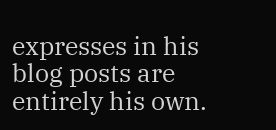expresses in his blog posts are entirely his own.